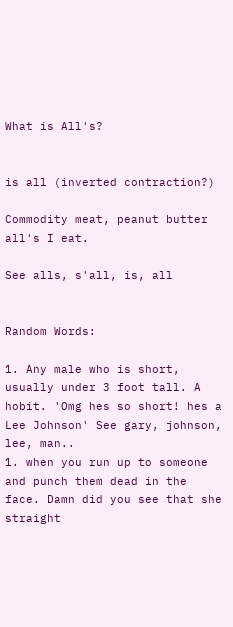What is All's?


is all (inverted contraction?)

Commodity meat, peanut butter all's I eat.

See alls, s'all, is, all


Random Words:

1. Any male who is short, usually under 3 foot tall. A hobit. 'Omg hes so short! hes a Lee Johnson' See gary, johnson, lee, man..
1. when you run up to someone and punch them dead in the face. Damn did you see that she straight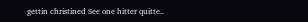gettin christined See one hitter quitte..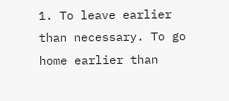1. To leave earlier than necessary. To go home earlier than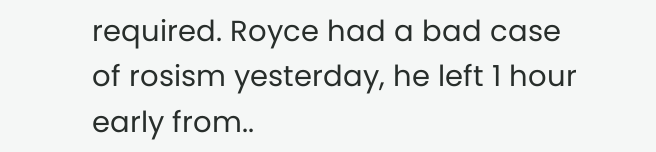required. Royce had a bad case of rosism yesterday, he left 1 hour early from..